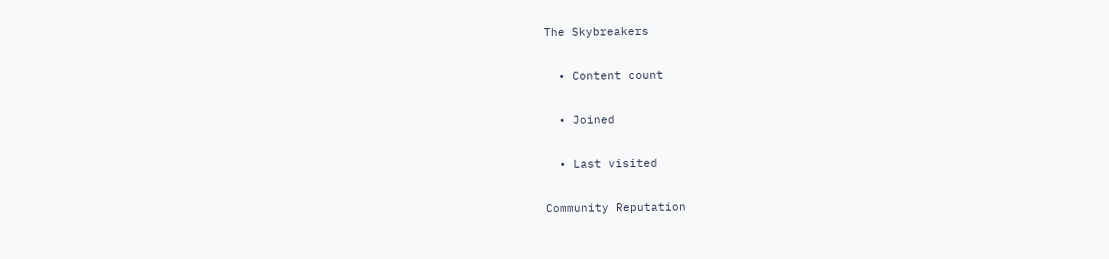The Skybreakers

  • Content count

  • Joined

  • Last visited

Community Reputation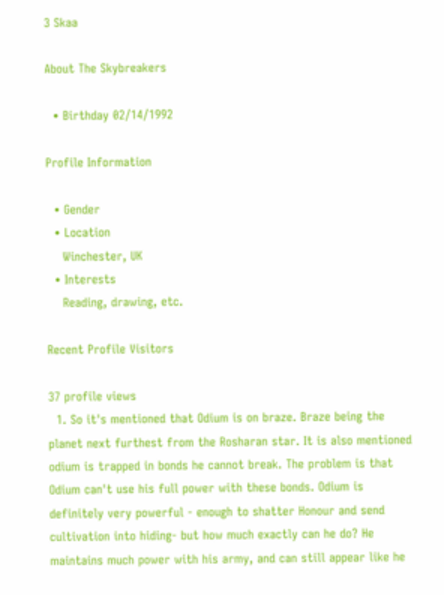3 Skaa

About The Skybreakers

  • Birthday 02/14/1992

Profile Information

  • Gender
  • Location
    Winchester, UK
  • Interests
    Reading, drawing, etc.

Recent Profile Visitors

37 profile views
  1. So it's mentioned that Odium is on braze. Braze being the planet next furthest from the Rosharan star. It is also mentioned odium is trapped in bonds he cannot break. The problem is that Odium can't use his full power with these bonds. Odium is definitely very powerful - enough to shatter Honour and send cultivation into hiding- but how much exactly can he do? He maintains much power with his army, and can still appear like he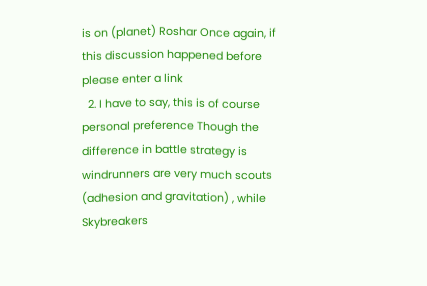is on (planet) Roshar Once again, if this discussion happened before please enter a link
  2. I have to say, this is of course personal preference Though the difference in battle strategy is windrunners are very much scouts (adhesion and gravitation) , while Skybreakers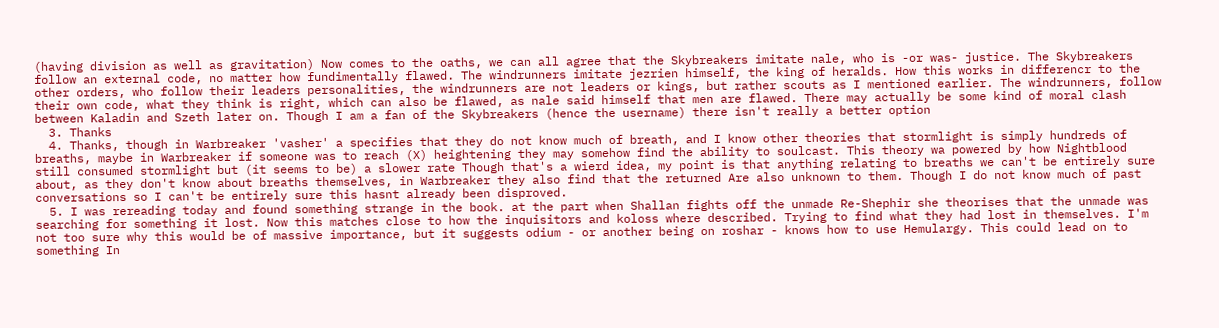(having division as well as gravitation) Now comes to the oaths, we can all agree that the Skybreakers imitate nale, who is -or was- justice. The Skybreakers follow an external code, no matter how fundimentally flawed. The windrunners imitate jezrien himself, the king of heralds. How this works in differencr to the other orders, who follow their leaders personalities, the windrunners are not leaders or kings, but rather scouts as I mentioned earlier. The windrunners, follow their own code, what they think is right, which can also be flawed, as nale said himself that men are flawed. There may actually be some kind of moral clash between Kaladin and Szeth later on. Though I am a fan of the Skybreakers (hence the username) there isn't really a better option
  3. Thanks
  4. Thanks, though in Warbreaker 'vasher' a specifies that they do not know much of breath, and I know other theories that stormlight is simply hundreds of breaths, maybe in Warbreaker if someone was to reach (X) heightening they may somehow find the ability to soulcast. This theory wa powered by how Nightblood still consumed stormlight but (it seems to be) a slower rate Though that's a wierd idea, my point is that anything relating to breaths we can't be entirely sure about, as they don't know about breaths themselves, in Warbreaker they also find that the returned Are also unknown to them. Though I do not know much of past conversations so I can't be entirely sure this hasnt already been disproved.
  5. I was rereading today and found something strange in the book. at the part when Shallan fights off the unmade Re-Shephir she theorises that the unmade was searching for something it lost. Now this matches close to how the inquisitors and koloss where described. Trying to find what they had lost in themselves. I'm not too sure why this would be of massive importance, but it suggests odium - or another being on roshar - knows how to use Hemulargy. This could lead on to something In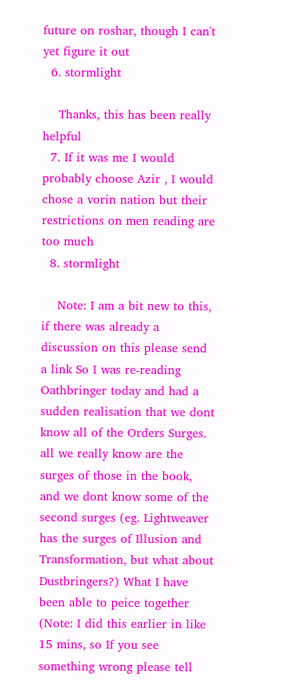future on roshar, though I can't yet figure it out
  6. stormlight

    Thanks, this has been really helpful
  7. If it was me I would probably choose Azir , I would chose a vorin nation but their restrictions on men reading are too much
  8. stormlight

    Note: I am a bit new to this, if there was already a discussion on this please send a link So I was re-reading Oathbringer today and had a sudden realisation that we dont know all of the Orders Surges. all we really know are the surges of those in the book, and we dont know some of the second surges (eg. Lightweaver has the surges of Illusion and Transformation, but what about Dustbringers?) What I have been able to peice together (Note: I did this earlier in like 15 mins, so If you see something wrong please tell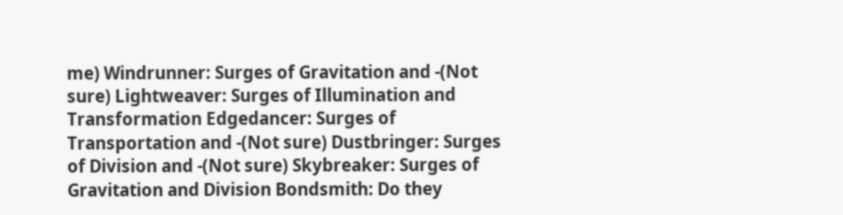me) Windrunner: Surges of Gravitation and -(Not sure) Lightweaver: Surges of Illumination and Transformation Edgedancer: Surges of Transportation and -(Not sure) Dustbringer: Surges of Division and -(Not sure) Skybreaker: Surges of Gravitation and Division Bondsmith: Do they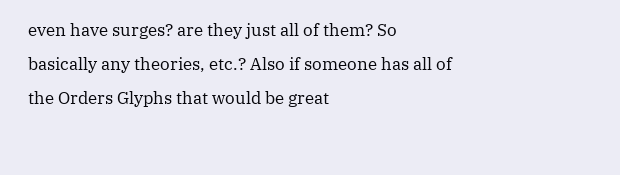even have surges? are they just all of them? So basically any theories, etc.? Also if someone has all of the Orders Glyphs that would be great